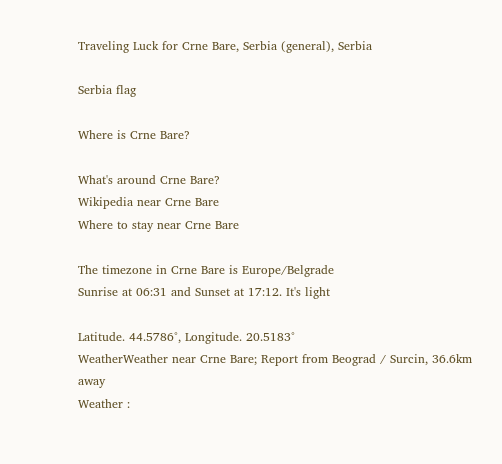Traveling Luck for Crne Bare, Serbia (general), Serbia

Serbia flag

Where is Crne Bare?

What's around Crne Bare?
Wikipedia near Crne Bare
Where to stay near Crne Bare

The timezone in Crne Bare is Europe/Belgrade
Sunrise at 06:31 and Sunset at 17:12. It's light

Latitude. 44.5786°, Longitude. 20.5183°
WeatherWeather near Crne Bare; Report from Beograd / Surcin, 36.6km away
Weather :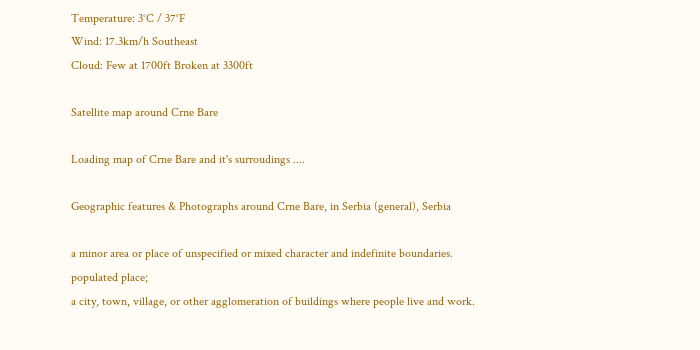Temperature: 3°C / 37°F
Wind: 17.3km/h Southeast
Cloud: Few at 1700ft Broken at 3300ft

Satellite map around Crne Bare

Loading map of Crne Bare and it's surroudings ....

Geographic features & Photographs around Crne Bare, in Serbia (general), Serbia

a minor area or place of unspecified or mixed character and indefinite boundaries.
populated place;
a city, town, village, or other agglomeration of buildings where people live and work.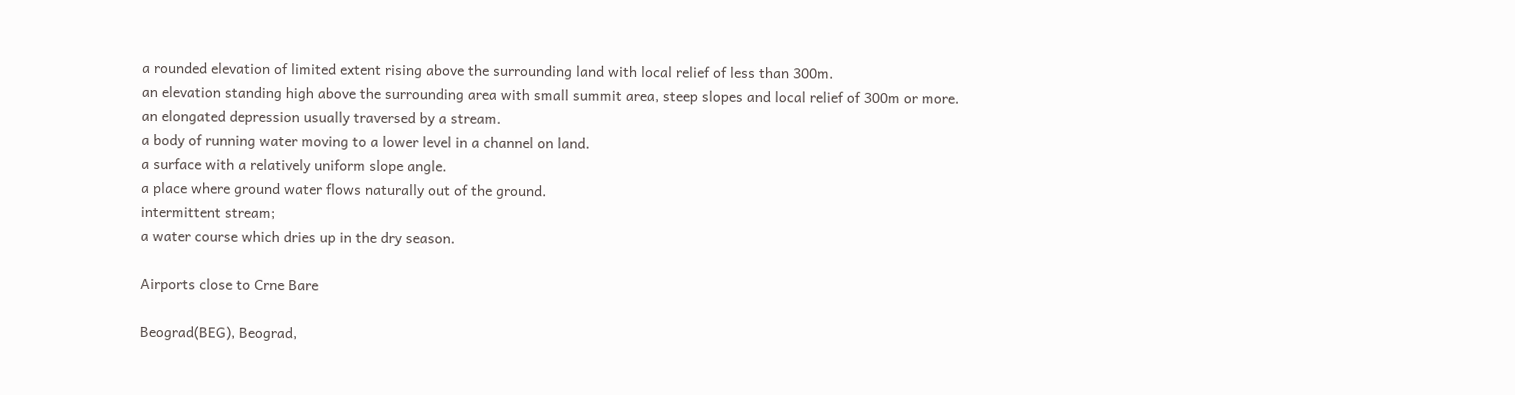a rounded elevation of limited extent rising above the surrounding land with local relief of less than 300m.
an elevation standing high above the surrounding area with small summit area, steep slopes and local relief of 300m or more.
an elongated depression usually traversed by a stream.
a body of running water moving to a lower level in a channel on land.
a surface with a relatively uniform slope angle.
a place where ground water flows naturally out of the ground.
intermittent stream;
a water course which dries up in the dry season.

Airports close to Crne Bare

Beograd(BEG), Beograd,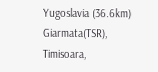Yugoslavia (36.6km)
Giarmata(TSR), Timisoara,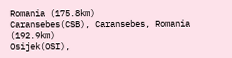Romania (175.8km)
Caransebes(CSB), Caransebes, Romania (192.9km)
Osijek(OSI),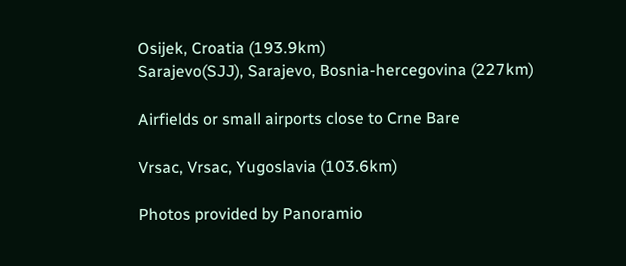Osijek, Croatia (193.9km)
Sarajevo(SJJ), Sarajevo, Bosnia-hercegovina (227km)

Airfields or small airports close to Crne Bare

Vrsac, Vrsac, Yugoslavia (103.6km)

Photos provided by Panoramio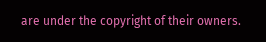are under the copyright of their owners.